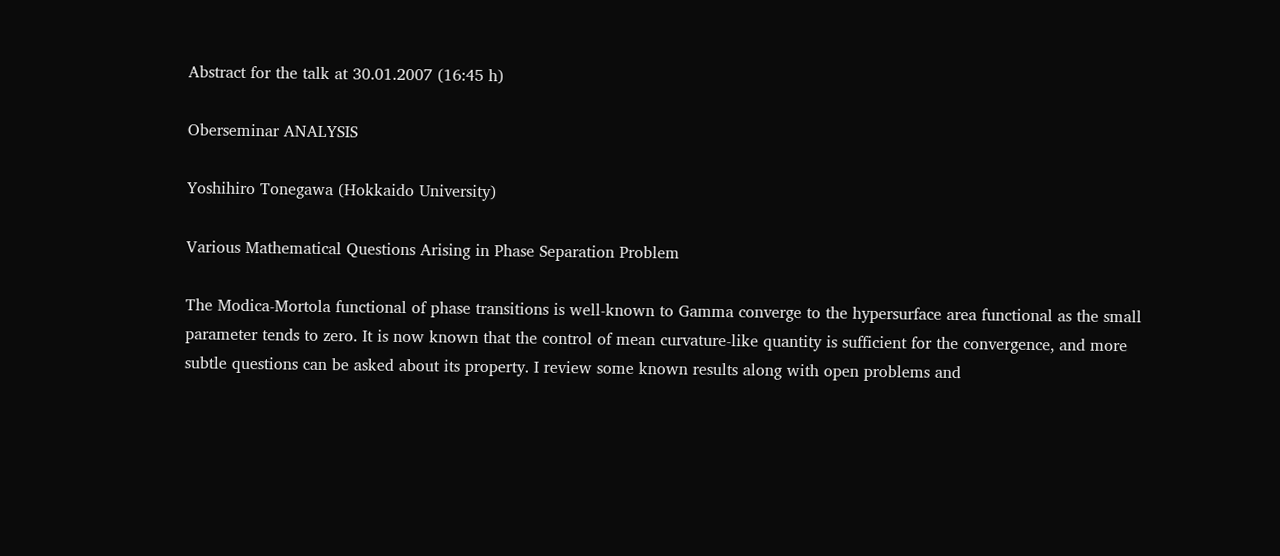Abstract for the talk at 30.01.2007 (16:45 h)

Oberseminar ANALYSIS

Yoshihiro Tonegawa (Hokkaido University)

Various Mathematical Questions Arising in Phase Separation Problem

The Modica-Mortola functional of phase transitions is well-known to Gamma converge to the hypersurface area functional as the small parameter tends to zero. It is now known that the control of mean curvature-like quantity is sufficient for the convergence, and more subtle questions can be asked about its property. I review some known results along with open problems and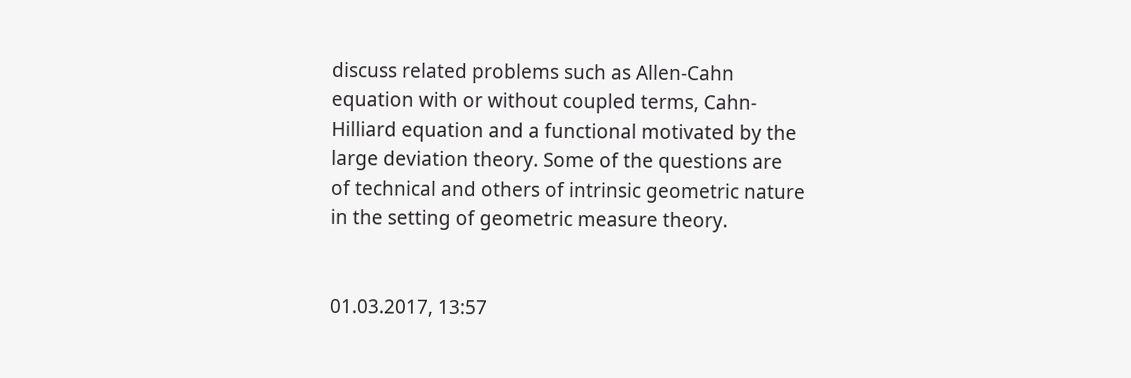discuss related problems such as Allen-Cahn equation with or without coupled terms, Cahn-Hilliard equation and a functional motivated by the large deviation theory. Some of the questions are of technical and others of intrinsic geometric nature in the setting of geometric measure theory.


01.03.2017, 13:57